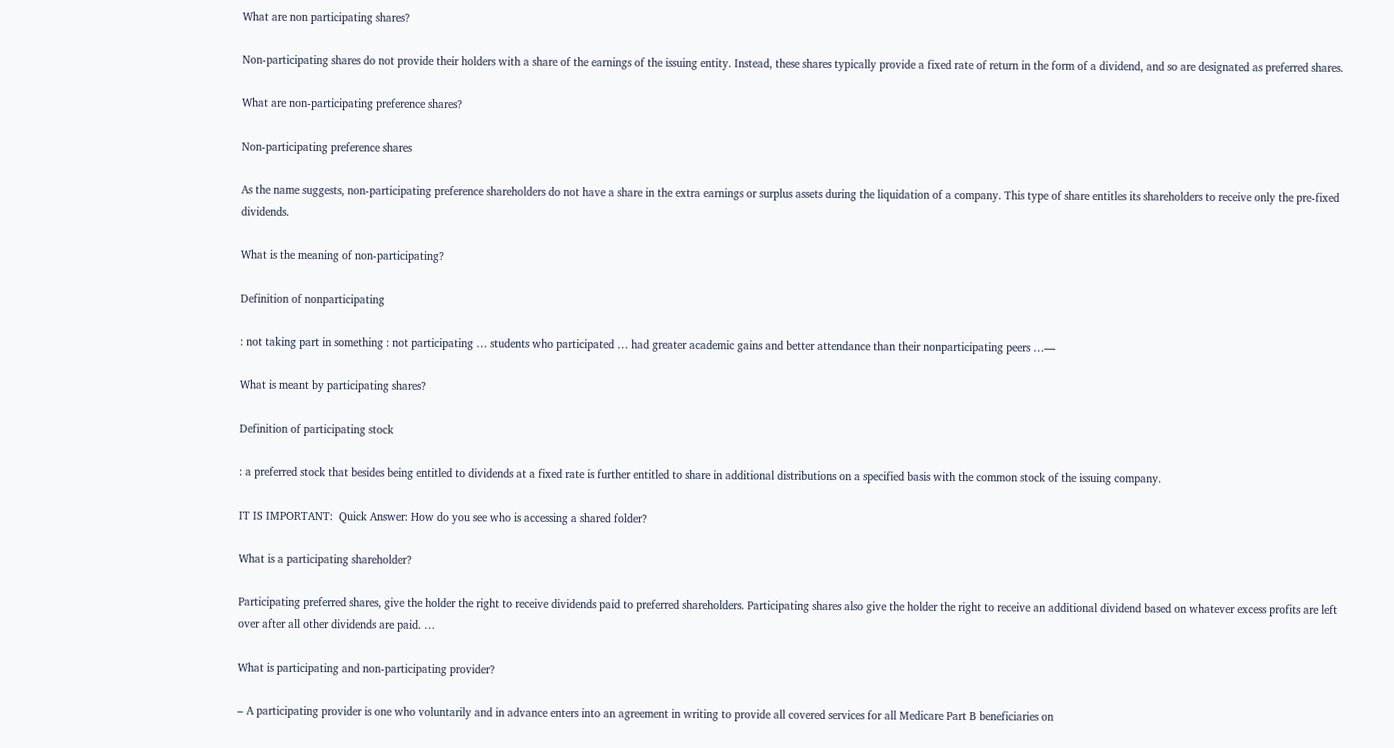What are non participating shares?

Non-participating shares do not provide their holders with a share of the earnings of the issuing entity. Instead, these shares typically provide a fixed rate of return in the form of a dividend, and so are designated as preferred shares.

What are non-participating preference shares?

Non-participating preference shares

As the name suggests, non-participating preference shareholders do not have a share in the extra earnings or surplus assets during the liquidation of a company. This type of share entitles its shareholders to receive only the pre-fixed dividends.

What is the meaning of non-participating?

Definition of nonparticipating

: not taking part in something : not participating … students who participated … had greater academic gains and better attendance than their nonparticipating peers …—

What is meant by participating shares?

Definition of participating stock

: a preferred stock that besides being entitled to dividends at a fixed rate is further entitled to share in additional distributions on a specified basis with the common stock of the issuing company.

IT IS IMPORTANT:  Quick Answer: How do you see who is accessing a shared folder?

What is a participating shareholder?

Participating preferred shares, give the holder the right to receive dividends paid to preferred shareholders. Participating shares also give the holder the right to receive an additional dividend based on whatever excess profits are left over after all other dividends are paid. …

What is participating and non-participating provider?

– A participating provider is one who voluntarily and in advance enters into an agreement in writing to provide all covered services for all Medicare Part B beneficiaries on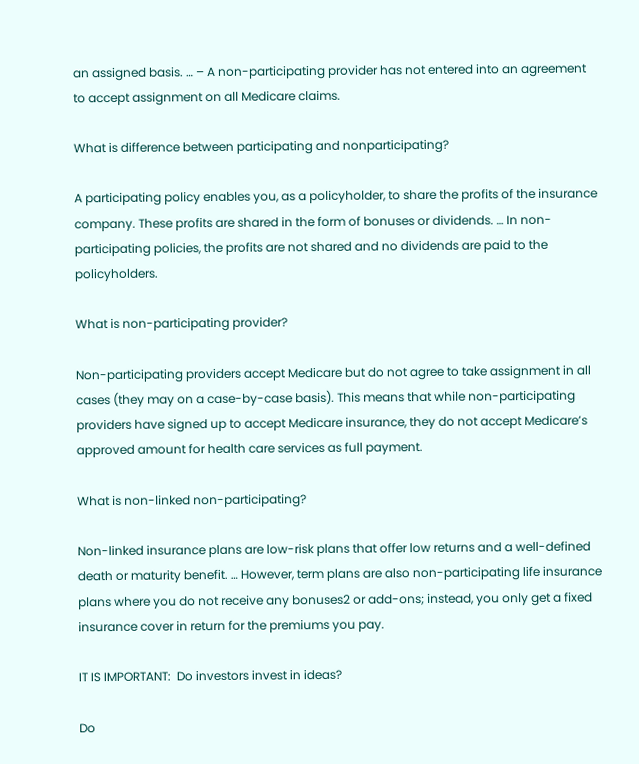an assigned basis. … – A non-participating provider has not entered into an agreement to accept assignment on all Medicare claims.

What is difference between participating and nonparticipating?

A participating policy enables you, as a policyholder, to share the profits of the insurance company. These profits are shared in the form of bonuses or dividends. … In non-participating policies, the profits are not shared and no dividends are paid to the policyholders.

What is non-participating provider?

Non-participating providers accept Medicare but do not agree to take assignment in all cases (they may on a case-by-case basis). This means that while non-participating providers have signed up to accept Medicare insurance, they do not accept Medicare’s approved amount for health care services as full payment.

What is non-linked non-participating?

Non-linked insurance plans are low-risk plans that offer low returns and a well-defined death or maturity benefit. … However, term plans are also non-participating life insurance plans where you do not receive any bonuses2 or add-ons; instead, you only get a fixed insurance cover in return for the premiums you pay.

IT IS IMPORTANT:  Do investors invest in ideas?

Do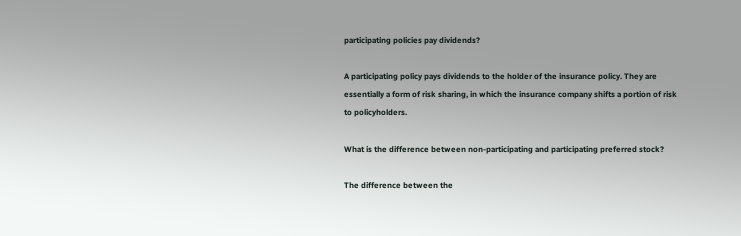participating policies pay dividends?

A participating policy pays dividends to the holder of the insurance policy. They are essentially a form of risk sharing, in which the insurance company shifts a portion of risk to policyholders.

What is the difference between non-participating and participating preferred stock?

The difference between the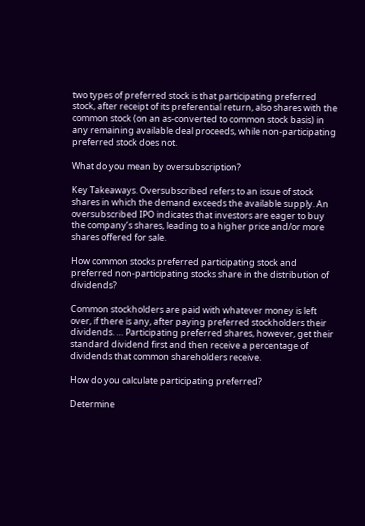two types of preferred stock is that participating preferred stock, after receipt of its preferential return, also shares with the common stock (on an as-converted to common stock basis) in any remaining available deal proceeds, while non-participating preferred stock does not.

What do you mean by oversubscription?

Key Takeaways. Oversubscribed refers to an issue of stock shares in which the demand exceeds the available supply. An oversubscribed IPO indicates that investors are eager to buy the company’s shares, leading to a higher price and/or more shares offered for sale.

How common stocks preferred participating stock and preferred non-participating stocks share in the distribution of dividends?

Common stockholders are paid with whatever money is left over, if there is any, after paying preferred stockholders their dividends. … Participating preferred shares, however, get their standard dividend first and then receive a percentage of dividends that common shareholders receive.

How do you calculate participating preferred?

Determine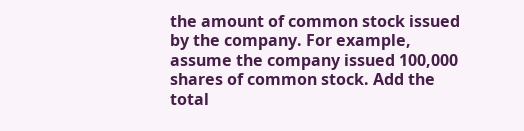the amount of common stock issued by the company. For example, assume the company issued 100,000 shares of common stock. Add the total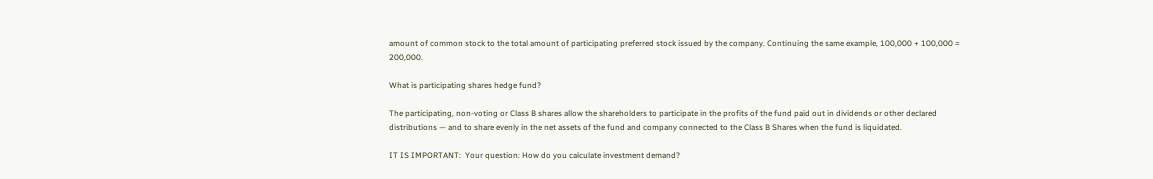amount of common stock to the total amount of participating preferred stock issued by the company. Continuing the same example, 100,000 + 100,000 = 200,000.

What is participating shares hedge fund?

The participating, non-voting or Class B shares allow the shareholders to participate in the profits of the fund paid out in dividends or other declared distributions — and to share evenly in the net assets of the fund and company connected to the Class B Shares when the fund is liquidated.

IT IS IMPORTANT:  Your question: How do you calculate investment demand?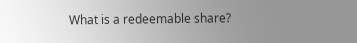What is a redeemable share?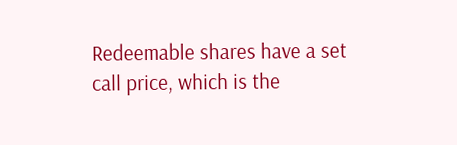Redeemable shares have a set call price, which is the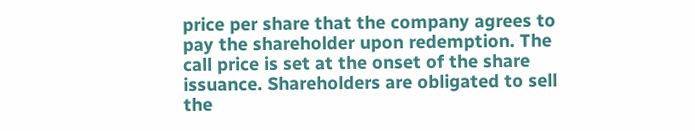price per share that the company agrees to pay the shareholder upon redemption. The call price is set at the onset of the share issuance. Shareholders are obligated to sell the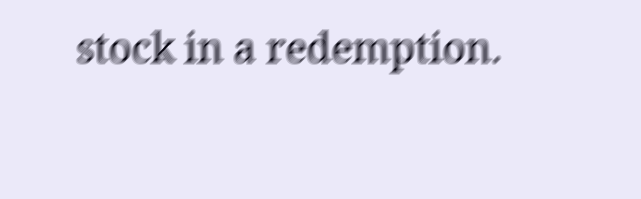stock in a redemption.